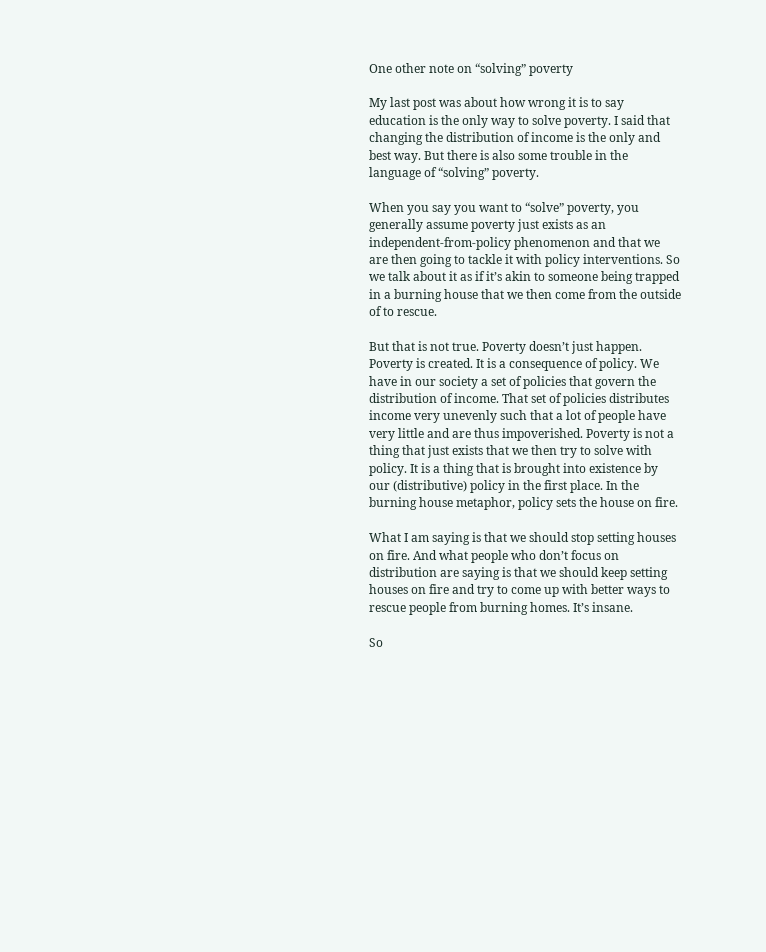One other note on “solving” poverty

My last post was about how wrong it is to say education is the only way to solve poverty. I said that changing the distribution of income is the only and best way. But there is also some trouble in the language of “solving” poverty.

When you say you want to “solve” poverty, you generally assume poverty just exists as an independent-from-policy phenomenon and that we are then going to tackle it with policy interventions. So we talk about it as if it’s akin to someone being trapped in a burning house that we then come from the outside of to rescue.

But that is not true. Poverty doesn’t just happen. Poverty is created. It is a consequence of policy. We have in our society a set of policies that govern the distribution of income. That set of policies distributes income very unevenly such that a lot of people have very little and are thus impoverished. Poverty is not a thing that just exists that we then try to solve with policy. It is a thing that is brought into existence by our (distributive) policy in the first place. In the burning house metaphor, policy sets the house on fire.

What I am saying is that we should stop setting houses on fire. And what people who don’t focus on distribution are saying is that we should keep setting houses on fire and try to come up with better ways to rescue people from burning homes. It’s insane.

So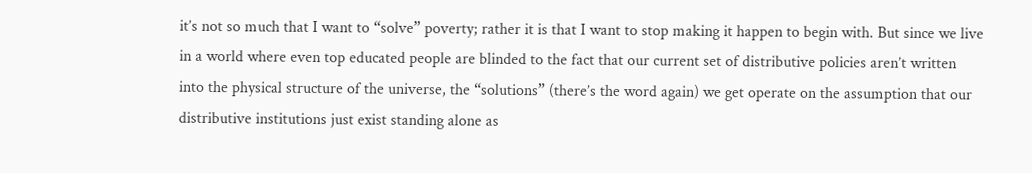it’s not so much that I want to “solve” poverty; rather it is that I want to stop making it happen to begin with. But since we live in a world where even top educated people are blinded to the fact that our current set of distributive policies aren’t written into the physical structure of the universe, the “solutions” (there’s the word again) we get operate on the assumption that our distributive institutions just exist standing alone as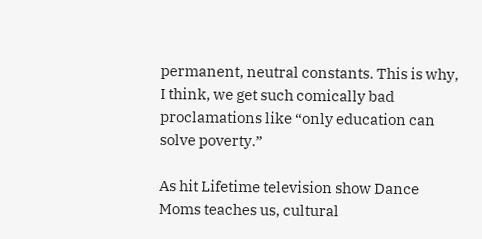permanent, neutral constants. This is why, I think, we get such comically bad proclamations like “only education can solve poverty.”

As hit Lifetime television show Dance Moms teaches us, cultural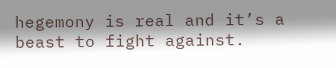hegemony is real and it’s a beast to fight against.